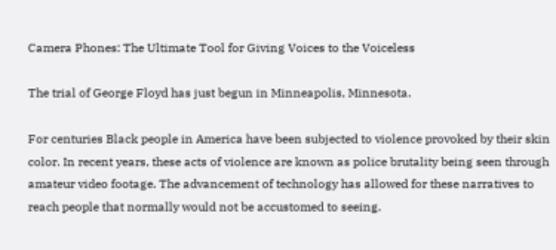Camera Phones: The Ultimate Tool for Giving Voices to the Voiceless

The trial of George Floyd has just begun in Minneapolis, Minnesota.

For centuries Black people in America have been subjected to violence provoked by their skin color. In recent years, these acts of violence are known as police brutality being seen through amateur video footage. The advancement of technology has allowed for these narratives to reach people that normally would not be accustomed to seeing.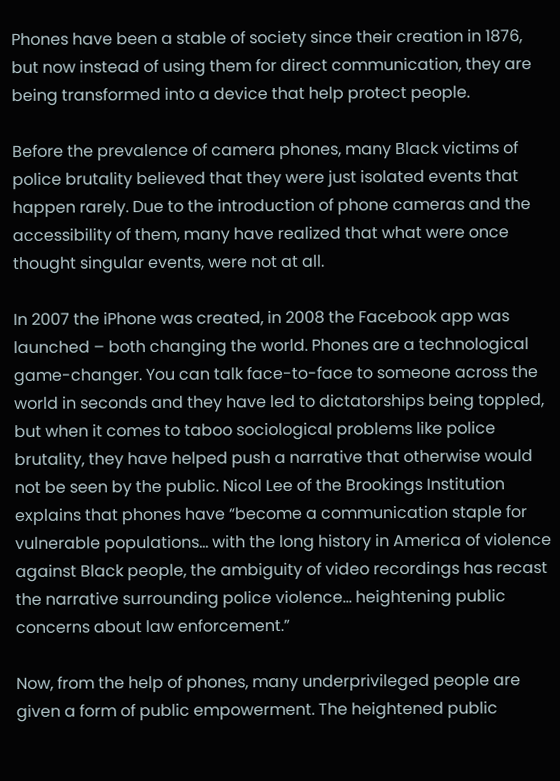Phones have been a stable of society since their creation in 1876, but now instead of using them for direct communication, they are being transformed into a device that help protect people.

Before the prevalence of camera phones, many Black victims of police brutality believed that they were just isolated events that happen rarely. Due to the introduction of phone cameras and the accessibility of them, many have realized that what were once thought singular events, were not at all.

In 2007 the iPhone was created, in 2008 the Facebook app was launched – both changing the world. Phones are a technological game-changer. You can talk face-to-face to someone across the world in seconds and they have led to dictatorships being toppled, but when it comes to taboo sociological problems like police brutality, they have helped push a narrative that otherwise would not be seen by the public. Nicol Lee of the Brookings Institution explains that phones have “become a communication staple for vulnerable populations… with the long history in America of violence against Black people, the ambiguity of video recordings has recast the narrative surrounding police violence… heightening public concerns about law enforcement.”

Now, from the help of phones, many underprivileged people are given a form of public empowerment. The heightened public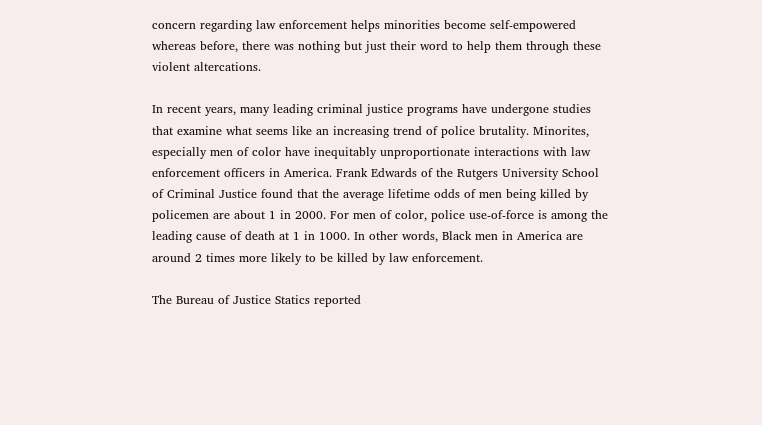concern regarding law enforcement helps minorities become self-empowered whereas before, there was nothing but just their word to help them through these violent altercations.

In recent years, many leading criminal justice programs have undergone studies that examine what seems like an increasing trend of police brutality. Minorites, especially men of color have inequitably unproportionate interactions with law enforcement officers in America. Frank Edwards of the Rutgers University School of Criminal Justice found that the average lifetime odds of men being killed by policemen are about 1 in 2000. For men of color, police use-of-force is among the leading cause of death at 1 in 1000. In other words, Black men in America are around 2 times more likely to be killed by law enforcement.

The Bureau of Justice Statics reported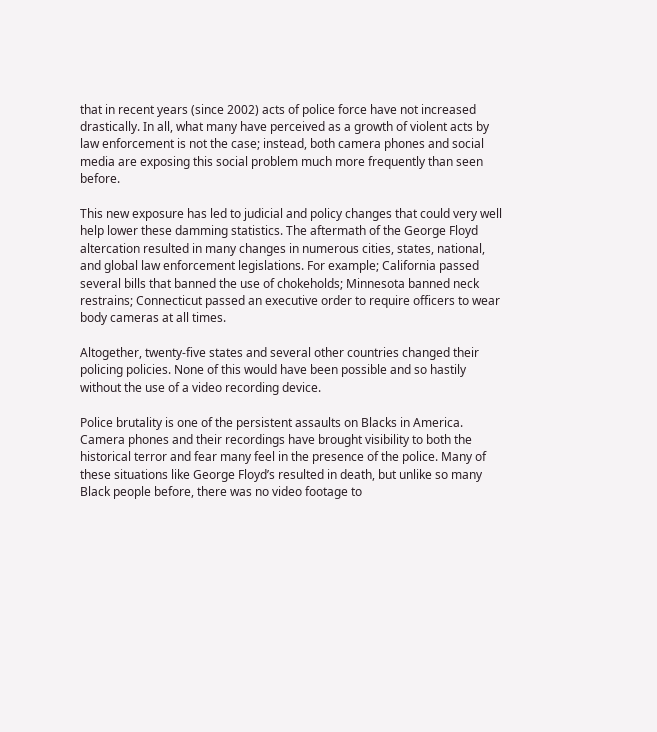that in recent years (since 2002) acts of police force have not increased drastically. In all, what many have perceived as a growth of violent acts by law enforcement is not the case; instead, both camera phones and social media are exposing this social problem much more frequently than seen before.

This new exposure has led to judicial and policy changes that could very well help lower these damming statistics. The aftermath of the George Floyd altercation resulted in many changes in numerous cities, states, national, and global law enforcement legislations. For example; California passed several bills that banned the use of chokeholds; Minnesota banned neck restrains; Connecticut passed an executive order to require officers to wear body cameras at all times.

Altogether, twenty-five states and several other countries changed their policing policies. None of this would have been possible and so hastily without the use of a video recording device.

Police brutality is one of the persistent assaults on Blacks in America. Camera phones and their recordings have brought visibility to both the historical terror and fear many feel in the presence of the police. Many of these situations like George Floyd’s resulted in death, but unlike so many Black people before, there was no video footage to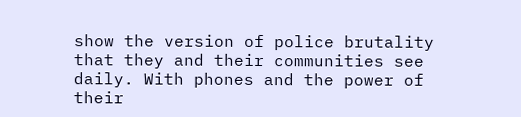show the version of police brutality that they and their communities see daily. With phones and the power of their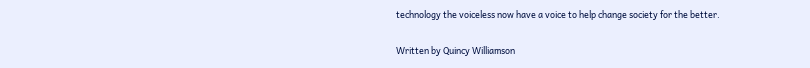technology the voiceless now have a voice to help change society for the better.

Written by Quincy Williamson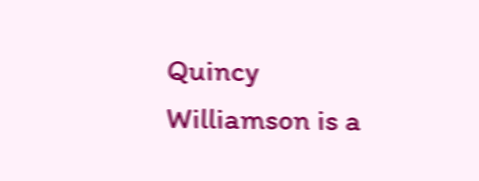Quincy Williamson is a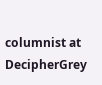columnist at DecipherGrey